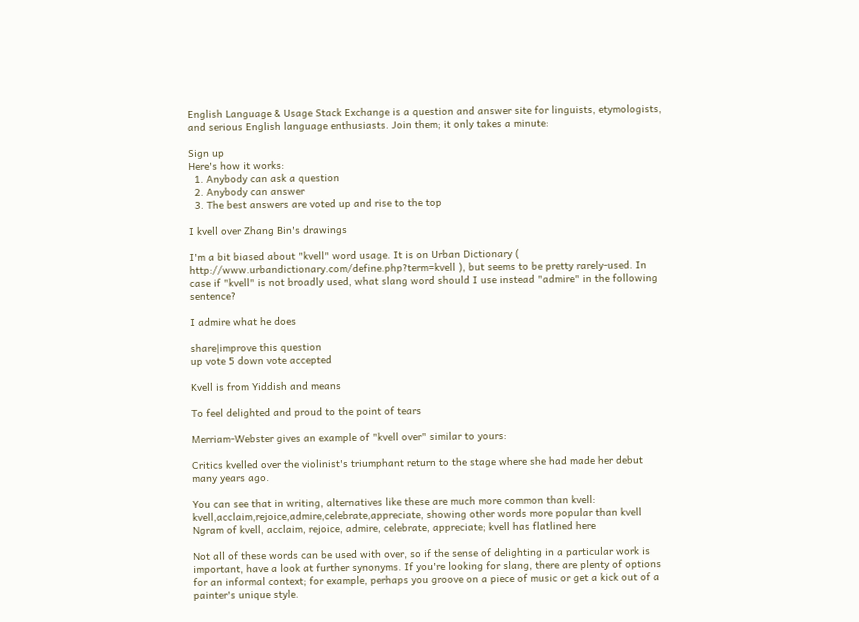English Language & Usage Stack Exchange is a question and answer site for linguists, etymologists, and serious English language enthusiasts. Join them; it only takes a minute:

Sign up
Here's how it works:
  1. Anybody can ask a question
  2. Anybody can answer
  3. The best answers are voted up and rise to the top

I kvell over Zhang Bin's drawings

I'm a bit biased about "kvell" word usage. It is on Urban Dictionary ( http://www.urbandictionary.com/define.php?term=kvell ), but seems to be pretty rarely-used. In case if "kvell" is not broadly used, what slang word should I use instead "admire" in the following sentence?

I admire what he does

share|improve this question
up vote 5 down vote accepted

Kvell is from Yiddish and means

To feel delighted and proud to the point of tears

Merriam-Webster gives an example of "kvell over" similar to yours:

Critics kvelled over the violinist's triumphant return to the stage where she had made her debut many years ago.

You can see that in writing, alternatives like these are much more common than kvell: kvell,acclaim,rejoice,admire,celebrate,appreciate, showing other words more popular than kvell Ngram of kvell, acclaim, rejoice, admire, celebrate, appreciate; kvell has flatlined here

Not all of these words can be used with over, so if the sense of delighting in a particular work is important, have a look at further synonyms. If you're looking for slang, there are plenty of options for an informal context; for example, perhaps you groove on a piece of music or get a kick out of a painter's unique style.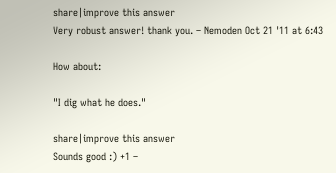share|improve this answer
Very robust answer! thank you. – Nemoden Oct 21 '11 at 6:43

How about:

"I dig what he does."

share|improve this answer
Sounds good :) +1 –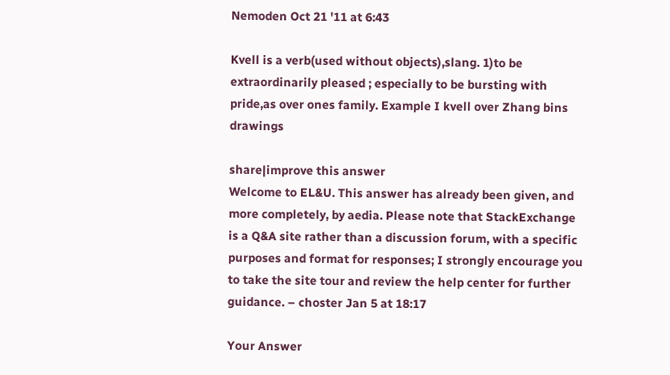Nemoden Oct 21 '11 at 6:43

Kvell is a verb(used without objects),slang. 1)to be extraordinarily pleased ; especially to be bursting with pride,as over ones family. Example I kvell over Zhang bins drawings

share|improve this answer
Welcome to EL&U. This answer has already been given, and more completely, by aedia. Please note that StackExchange is a Q&A site rather than a discussion forum, with a specific purposes and format for responses; I strongly encourage you to take the site tour and review the help center for further guidance. – choster Jan 5 at 18:17

Your Answer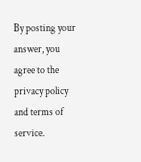By posting your answer, you agree to the privacy policy and terms of service.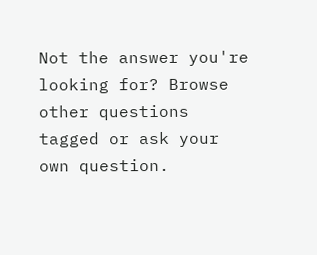Not the answer you're looking for? Browse other questions tagged or ask your own question.